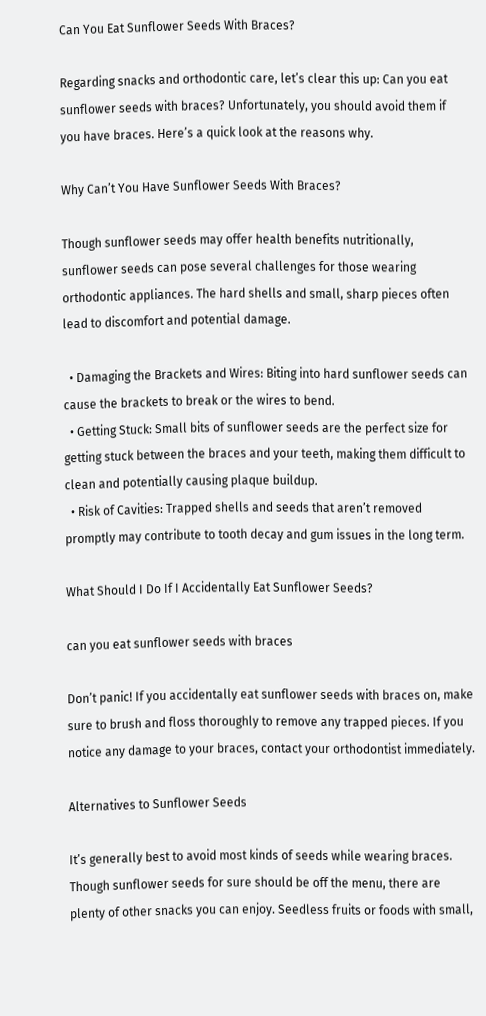Can You Eat Sunflower Seeds With Braces?

Regarding snacks and orthodontic care, let’s clear this up: Can you eat sunflower seeds with braces? Unfortunately, you should avoid them if you have braces. Here’s a quick look at the reasons why.

Why Can’t You Have Sunflower Seeds With Braces?

Though sunflower seeds may offer health benefits nutritionally, sunflower seeds can pose several challenges for those wearing orthodontic appliances. The hard shells and small, sharp pieces often lead to discomfort and potential damage.

  • Damaging the Brackets and Wires: Biting into hard sunflower seeds can cause the brackets to break or the wires to bend.
  • Getting Stuck: Small bits of sunflower seeds are the perfect size for getting stuck between the braces and your teeth, making them difficult to clean and potentially causing plaque buildup.
  • Risk of Cavities: Trapped shells and seeds that aren’t removed promptly may contribute to tooth decay and gum issues in the long term.

What Should I Do If I Accidentally Eat Sunflower Seeds?

can you eat sunflower seeds with braces

Don’t panic! If you accidentally eat sunflower seeds with braces on, make sure to brush and floss thoroughly to remove any trapped pieces. If you notice any damage to your braces, contact your orthodontist immediately.

Alternatives to Sunflower Seeds

It’s generally best to avoid most kinds of seeds while wearing braces. Though sunflower seeds for sure should be off the menu, there are plenty of other snacks you can enjoy. Seedless fruits or foods with small,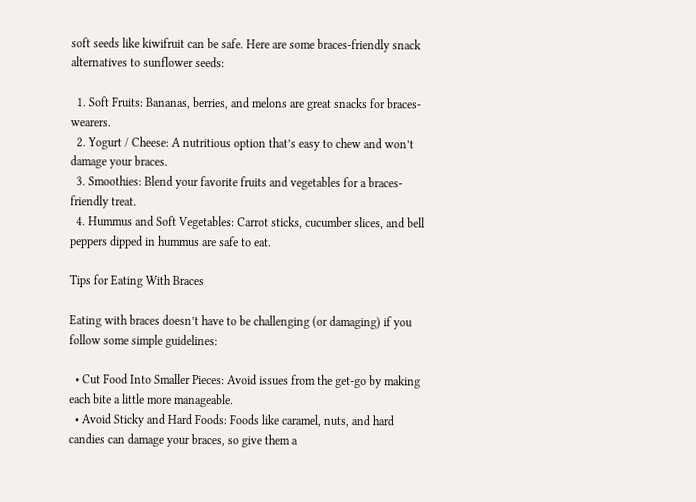soft seeds like kiwifruit can be safe. Here are some braces-friendly snack alternatives to sunflower seeds:

  1. Soft Fruits: Bananas, berries, and melons are great snacks for braces-wearers.
  2. Yogurt / Cheese: A nutritious option that’s easy to chew and won’t damage your braces.
  3. Smoothies: Blend your favorite fruits and vegetables for a braces-friendly treat.
  4. Hummus and Soft Vegetables: Carrot sticks, cucumber slices, and bell peppers dipped in hummus are safe to eat.

Tips for Eating With Braces

Eating with braces doesn’t have to be challenging (or damaging) if you follow some simple guidelines:

  • Cut Food Into Smaller Pieces: Avoid issues from the get-go by making each bite a little more manageable.
  • Avoid Sticky and Hard Foods: Foods like caramel, nuts, and hard candies can damage your braces, so give them a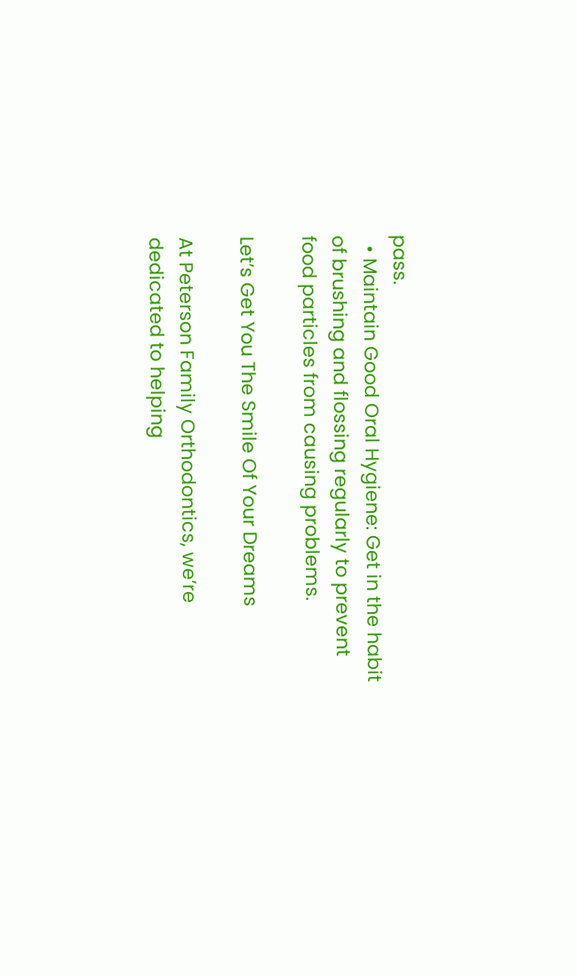pass.
  • Maintain Good Oral Hygiene: Get in the habit of brushing and flossing regularly to prevent food particles from causing problems.

Let’s Get You The Smile Of Your Dreams

At Peterson Family Orthodontics, we’re dedicated to helping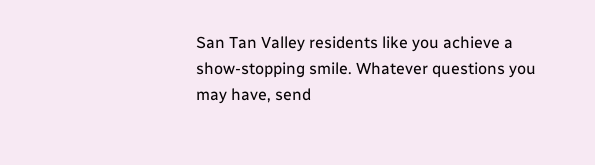San Tan Valley residents like you achieve a show-stopping smile. Whatever questions you may have, send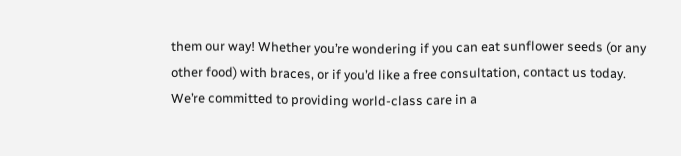them our way! Whether you’re wondering if you can eat sunflower seeds (or any other food) with braces, or if you’d like a free consultation, contact us today. We’re committed to providing world-class care in a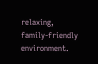relaxing, family-friendly environment.